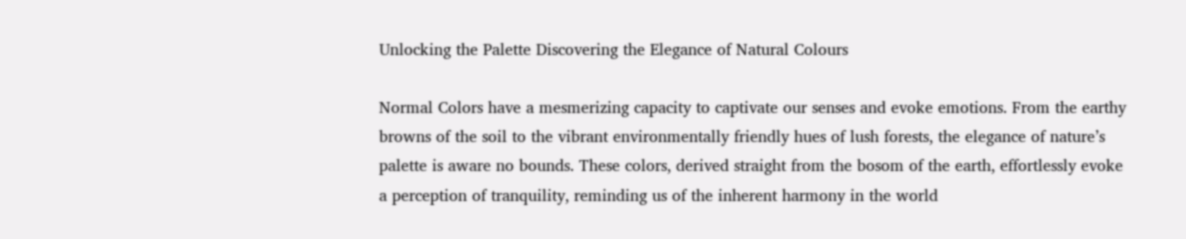Unlocking the Palette Discovering the Elegance of Natural Colours

Normal Colors have a mesmerizing capacity to captivate our senses and evoke emotions. From the earthy browns of the soil to the vibrant environmentally friendly hues of lush forests, the elegance of nature’s palette is aware no bounds. These colors, derived straight from the bosom of the earth, effortlessly evoke a perception of tranquility, reminding us of the inherent harmony in the world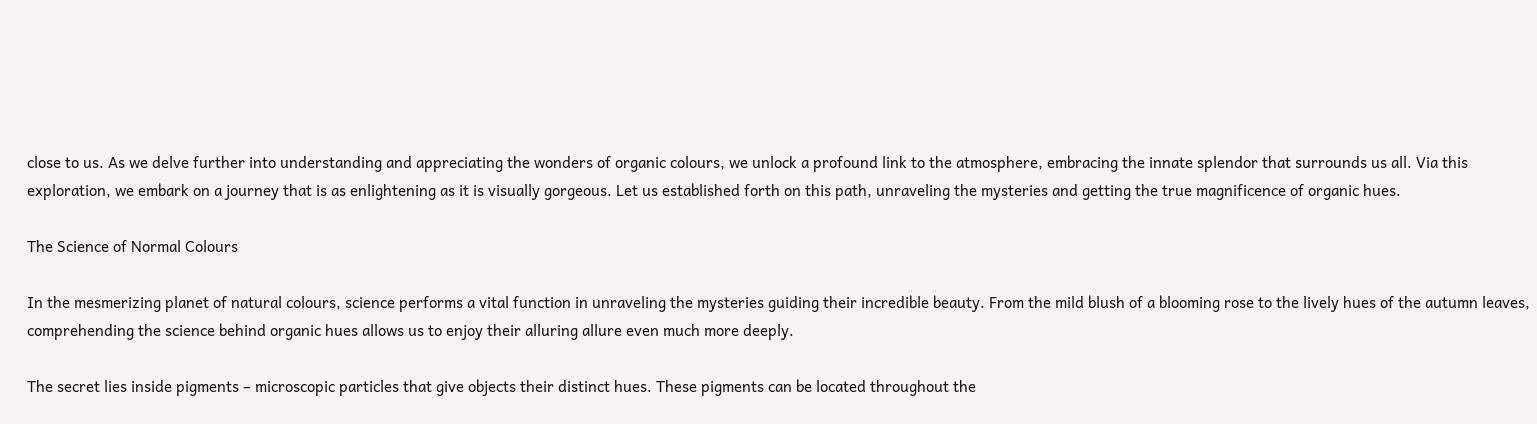close to us. As we delve further into understanding and appreciating the wonders of organic colours, we unlock a profound link to the atmosphere, embracing the innate splendor that surrounds us all. Via this exploration, we embark on a journey that is as enlightening as it is visually gorgeous. Let us established forth on this path, unraveling the mysteries and getting the true magnificence of organic hues.

The Science of Normal Colours

In the mesmerizing planet of natural colours, science performs a vital function in unraveling the mysteries guiding their incredible beauty. From the mild blush of a blooming rose to the lively hues of the autumn leaves, comprehending the science behind organic hues allows us to enjoy their alluring allure even much more deeply.

The secret lies inside pigments – microscopic particles that give objects their distinct hues. These pigments can be located throughout the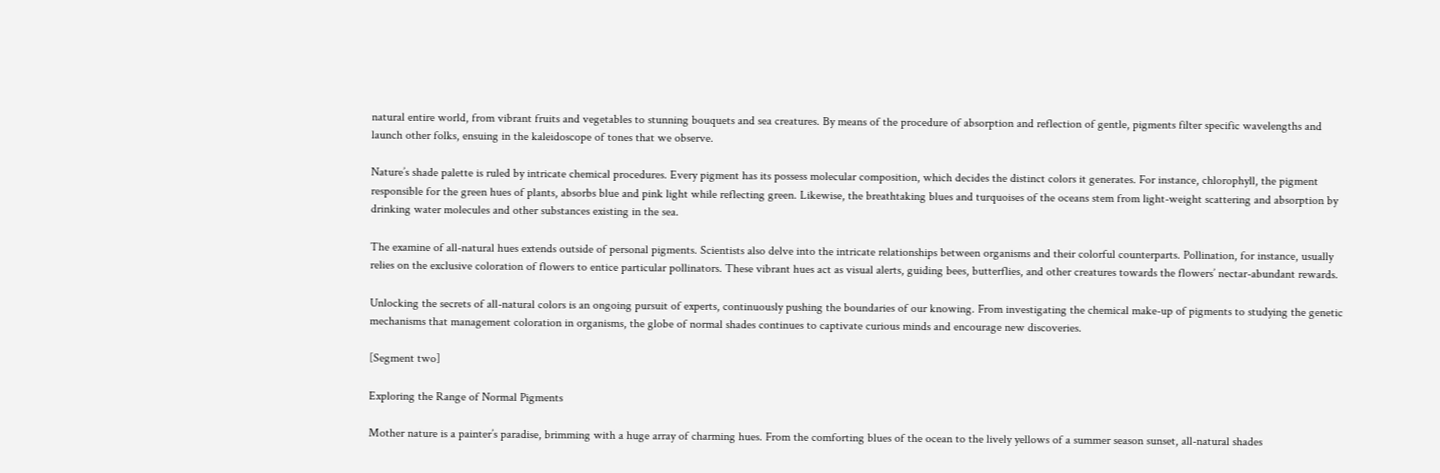natural entire world, from vibrant fruits and vegetables to stunning bouquets and sea creatures. By means of the procedure of absorption and reflection of gentle, pigments filter specific wavelengths and launch other folks, ensuing in the kaleidoscope of tones that we observe.

Nature’s shade palette is ruled by intricate chemical procedures. Every pigment has its possess molecular composition, which decides the distinct colors it generates. For instance, chlorophyll, the pigment responsible for the green hues of plants, absorbs blue and pink light while reflecting green. Likewise, the breathtaking blues and turquoises of the oceans stem from light-weight scattering and absorption by drinking water molecules and other substances existing in the sea.

The examine of all-natural hues extends outside of personal pigments. Scientists also delve into the intricate relationships between organisms and their colorful counterparts. Pollination, for instance, usually relies on the exclusive coloration of flowers to entice particular pollinators. These vibrant hues act as visual alerts, guiding bees, butterflies, and other creatures towards the flowers’ nectar-abundant rewards.

Unlocking the secrets of all-natural colors is an ongoing pursuit of experts, continuously pushing the boundaries of our knowing. From investigating the chemical make-up of pigments to studying the genetic mechanisms that management coloration in organisms, the globe of normal shades continues to captivate curious minds and encourage new discoveries.

[Segment two]

Exploring the Range of Normal Pigments

Mother nature is a painter’s paradise, brimming with a huge array of charming hues. From the comforting blues of the ocean to the lively yellows of a summer season sunset, all-natural shades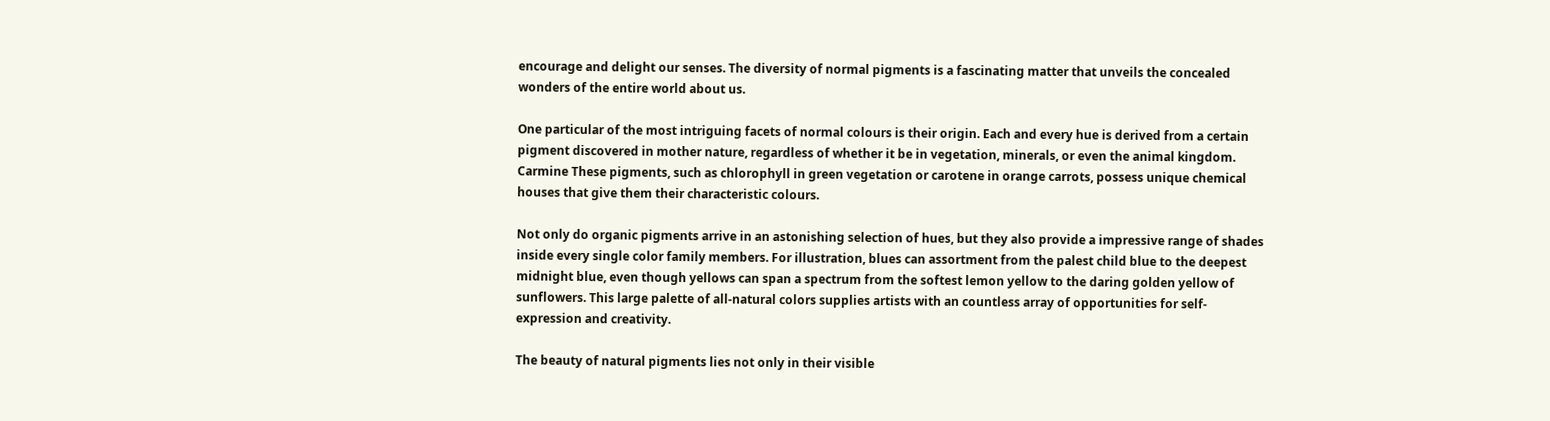encourage and delight our senses. The diversity of normal pigments is a fascinating matter that unveils the concealed wonders of the entire world about us.

One particular of the most intriguing facets of normal colours is their origin. Each and every hue is derived from a certain pigment discovered in mother nature, regardless of whether it be in vegetation, minerals, or even the animal kingdom. Carmine These pigments, such as chlorophyll in green vegetation or carotene in orange carrots, possess unique chemical houses that give them their characteristic colours.

Not only do organic pigments arrive in an astonishing selection of hues, but they also provide a impressive range of shades inside every single color family members. For illustration, blues can assortment from the palest child blue to the deepest midnight blue, even though yellows can span a spectrum from the softest lemon yellow to the daring golden yellow of sunflowers. This large palette of all-natural colors supplies artists with an countless array of opportunities for self-expression and creativity.

The beauty of natural pigments lies not only in their visible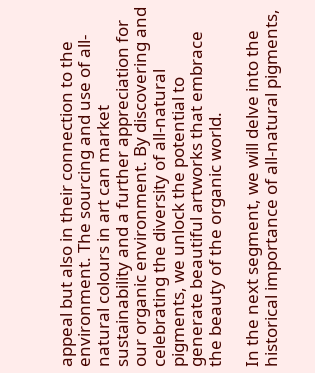appeal but also in their connection to the environment. The sourcing and use of all-natural colours in art can market sustainability and a further appreciation for our organic environment. By discovering and celebrating the diversity of all-natural pigments, we unlock the potential to generate beautiful artworks that embrace the beauty of the organic world.

In the next segment, we will delve into the historical importance of all-natural pigments,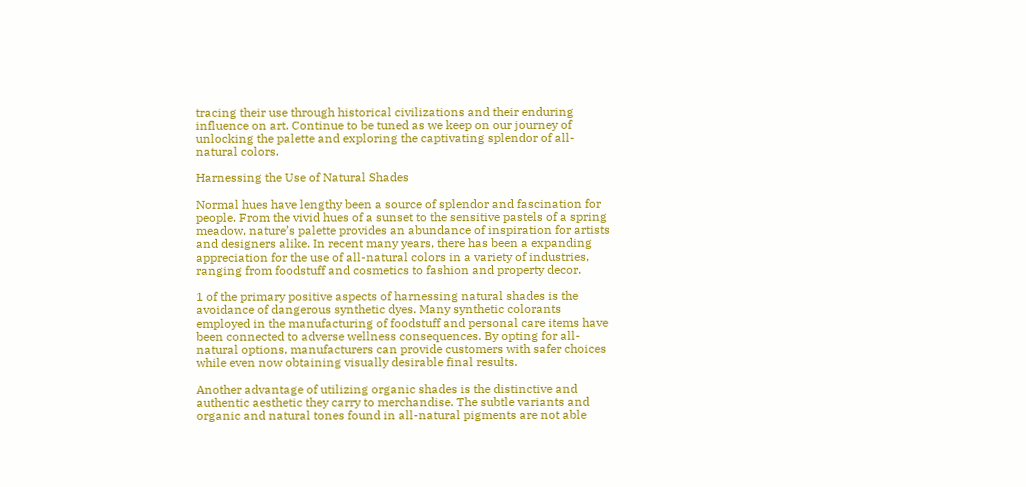tracing their use through historical civilizations and their enduring influence on art. Continue to be tuned as we keep on our journey of unlocking the palette and exploring the captivating splendor of all-natural colors.

Harnessing the Use of Natural Shades

Normal hues have lengthy been a source of splendor and fascination for people. From the vivid hues of a sunset to the sensitive pastels of a spring meadow, nature’s palette provides an abundance of inspiration for artists and designers alike. In recent many years, there has been a expanding appreciation for the use of all-natural colors in a variety of industries, ranging from foodstuff and cosmetics to fashion and property decor.

1 of the primary positive aspects of harnessing natural shades is the avoidance of dangerous synthetic dyes. Many synthetic colorants employed in the manufacturing of foodstuff and personal care items have been connected to adverse wellness consequences. By opting for all-natural options, manufacturers can provide customers with safer choices while even now obtaining visually desirable final results.

Another advantage of utilizing organic shades is the distinctive and authentic aesthetic they carry to merchandise. The subtle variants and organic and natural tones found in all-natural pigments are not able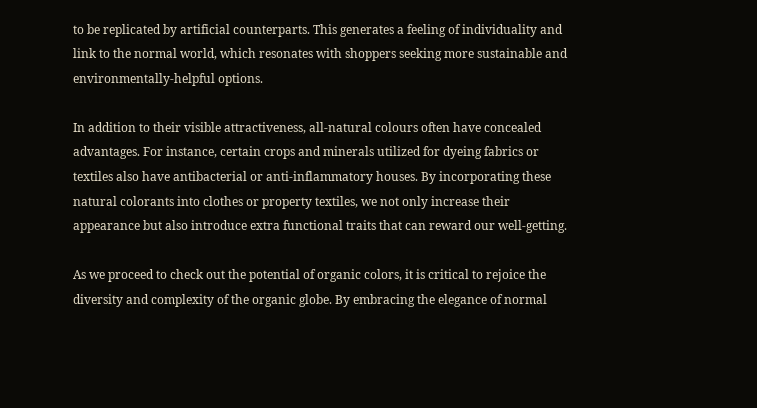to be replicated by artificial counterparts. This generates a feeling of individuality and link to the normal world, which resonates with shoppers seeking more sustainable and environmentally-helpful options.

In addition to their visible attractiveness, all-natural colours often have concealed advantages. For instance, certain crops and minerals utilized for dyeing fabrics or textiles also have antibacterial or anti-inflammatory houses. By incorporating these natural colorants into clothes or property textiles, we not only increase their appearance but also introduce extra functional traits that can reward our well-getting.

As we proceed to check out the potential of organic colors, it is critical to rejoice the diversity and complexity of the organic globe. By embracing the elegance of normal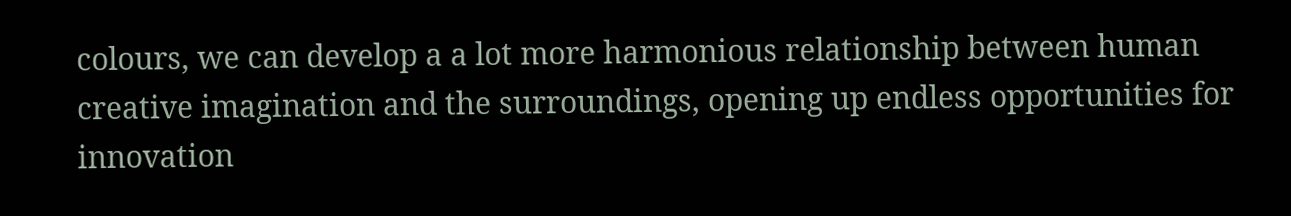colours, we can develop a a lot more harmonious relationship between human creative imagination and the surroundings, opening up endless opportunities for innovation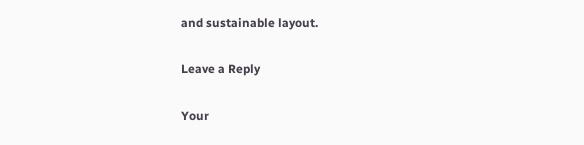and sustainable layout.

Leave a Reply

Your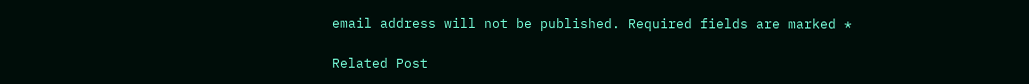email address will not be published. Required fields are marked *

Related Post